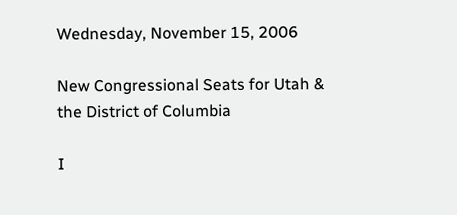Wednesday, November 15, 2006

New Congressional Seats for Utah & the District of Columbia

I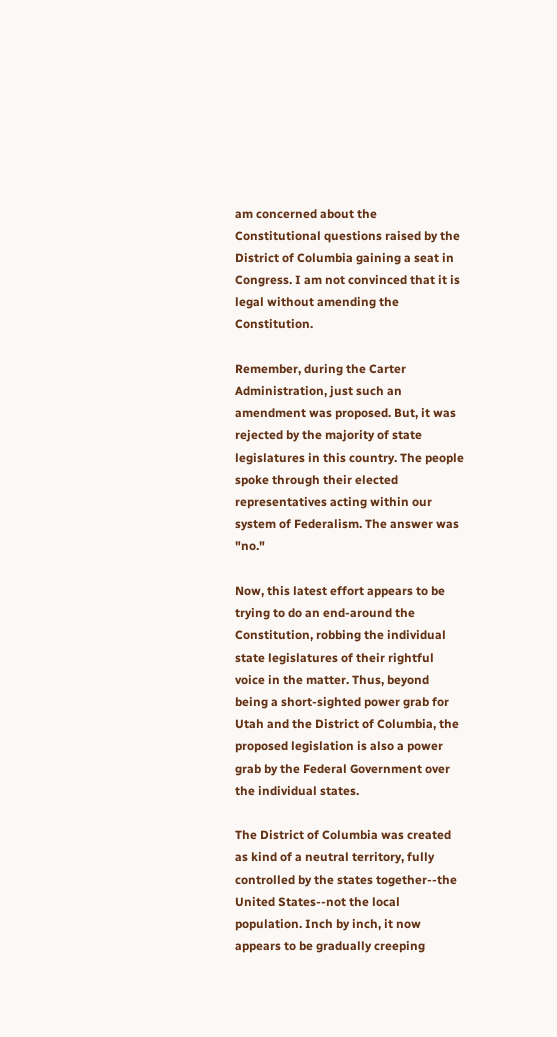am concerned about the Constitutional questions raised by the District of Columbia gaining a seat in Congress. I am not convinced that it is legal without amending the Constitution.

Remember, during the Carter Administration, just such an amendment was proposed. But, it was rejected by the majority of state legislatures in this country. The people spoke through their elected representatives acting within our system of Federalism. The answer was "no."

Now, this latest effort appears to be trying to do an end-around the Constitution, robbing the individual state legislatures of their rightful voice in the matter. Thus, beyond being a short-sighted power grab for Utah and the District of Columbia, the proposed legislation is also a power grab by the Federal Government over the individual states.

The District of Columbia was created as kind of a neutral territory, fully controlled by the states together--the United States--not the local population. Inch by inch, it now appears to be gradually creeping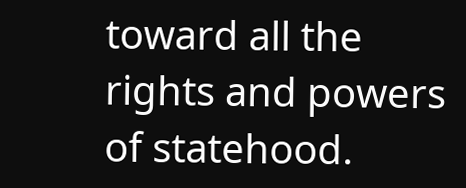toward all the rights and powers of statehood.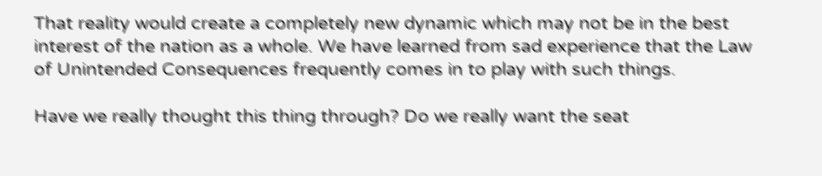That reality would create a completely new dynamic which may not be in the best interest of the nation as a whole. We have learned from sad experience that the Law of Unintended Consequences frequently comes in to play with such things.

Have we really thought this thing through? Do we really want the seat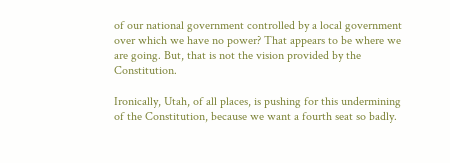of our national government controlled by a local government over which we have no power? That appears to be where we are going. But, that is not the vision provided by the Constitution.

Ironically, Utah, of all places, is pushing for this undermining of the Constitution, because we want a fourth seat so badly.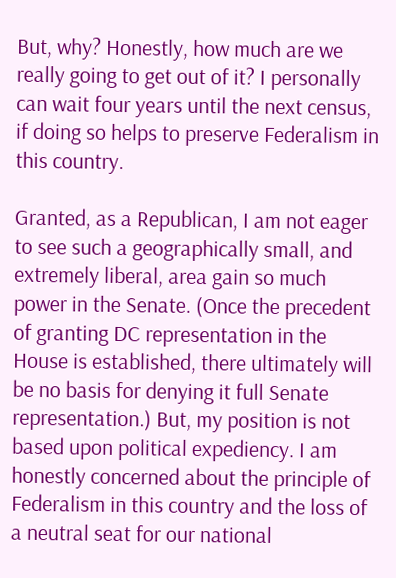But, why? Honestly, how much are we really going to get out of it? I personally can wait four years until the next census, if doing so helps to preserve Federalism in this country.

Granted, as a Republican, I am not eager to see such a geographically small, and extremely liberal, area gain so much power in the Senate. (Once the precedent of granting DC representation in the House is established, there ultimately will be no basis for denying it full Senate representation.) But, my position is not based upon political expediency. I am honestly concerned about the principle of Federalism in this country and the loss of a neutral seat for our national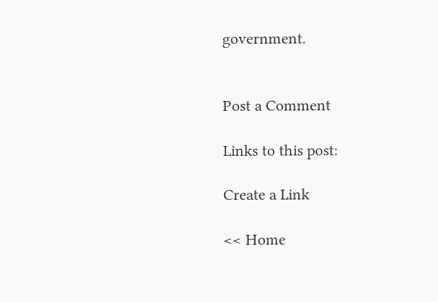government.


Post a Comment

Links to this post:

Create a Link

<< Home